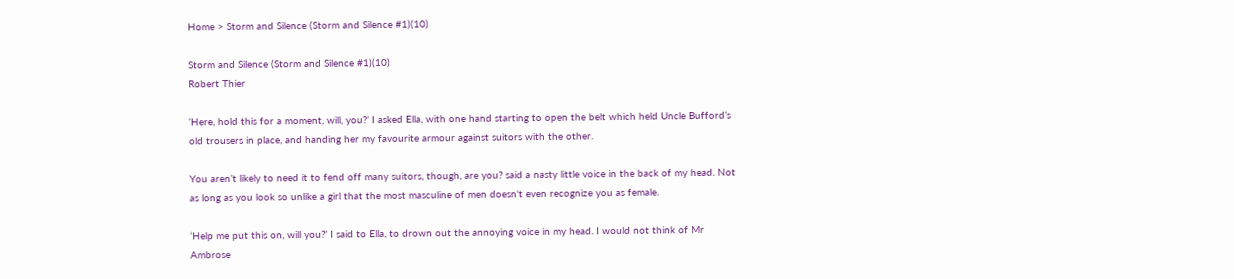Home > Storm and Silence (Storm and Silence #1)(10)

Storm and Silence (Storm and Silence #1)(10)
Robert Thier

‘Here, hold this for a moment, will, you?’ I asked Ella, with one hand starting to open the belt which held Uncle Bufford’s old trousers in place, and handing her my favourite armour against suitors with the other.

You aren’t likely to need it to fend off many suitors, though, are you? said a nasty little voice in the back of my head. Not as long as you look so unlike a girl that the most masculine of men doesn't even recognize you as female.

‘Help me put this on, will you?’ I said to Ella, to drown out the annoying voice in my head. I would not think of Mr Ambrose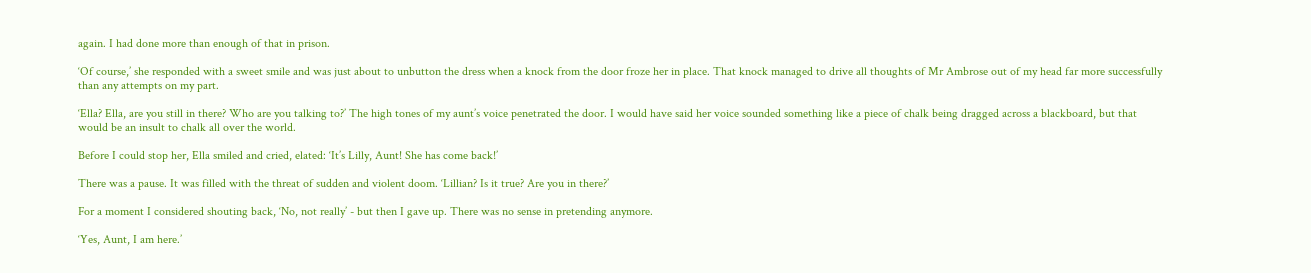again. I had done more than enough of that in prison.

‘Of course,’ she responded with a sweet smile and was just about to unbutton the dress when a knock from the door froze her in place. That knock managed to drive all thoughts of Mr Ambrose out of my head far more successfully than any attempts on my part.

‘Ella? Ella, are you still in there? Who are you talking to?’ The high tones of my aunt’s voice penetrated the door. I would have said her voice sounded something like a piece of chalk being dragged across a blackboard, but that would be an insult to chalk all over the world.

Before I could stop her, Ella smiled and cried, elated: ‘It’s Lilly, Aunt! She has come back!’

There was a pause. It was filled with the threat of sudden and violent doom. ‘Lillian? Is it true? Are you in there?’

For a moment I considered shouting back, ‘No, not really’ - but then I gave up. There was no sense in pretending anymore.

‘Yes, Aunt, I am here.’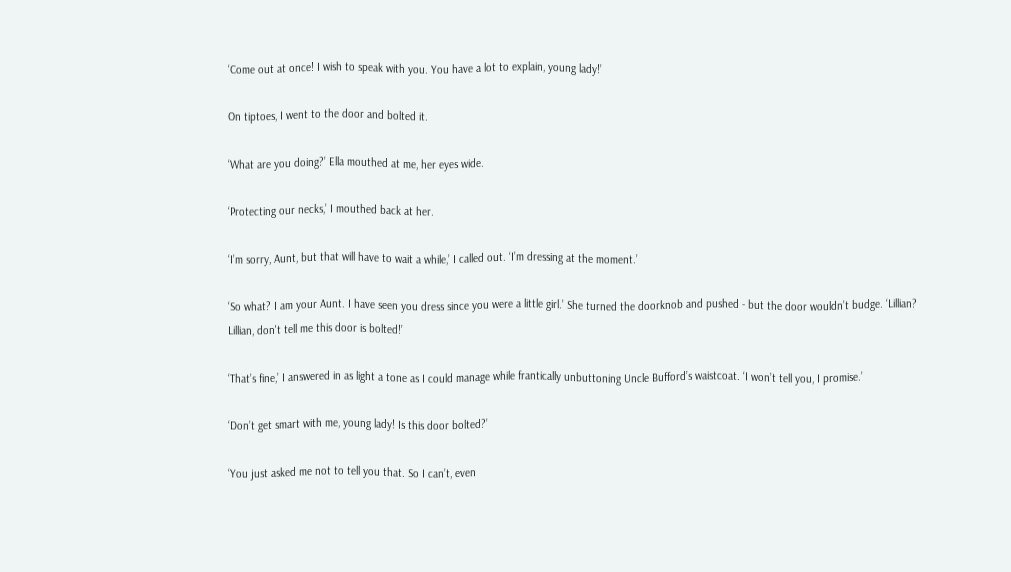‘Come out at once! I wish to speak with you. You have a lot to explain, young lady!’

On tiptoes, I went to the door and bolted it.

‘What are you doing?’ Ella mouthed at me, her eyes wide.

‘Protecting our necks,’ I mouthed back at her.

‘I’m sorry, Aunt, but that will have to wait a while,’ I called out. ‘I’m dressing at the moment.’

‘So what? I am your Aunt. I have seen you dress since you were a little girl.’ She turned the doorknob and pushed - but the door wouldn’t budge. ‘Lillian? Lillian, don't tell me this door is bolted!’

‘That’s fine,’ I answered in as light a tone as I could manage while frantically unbuttoning Uncle Bufford’s waistcoat. ‘I won’t tell you, I promise.’

‘Don’t get smart with me, young lady! Is this door bolted?’

‘You just asked me not to tell you that. So I can’t, even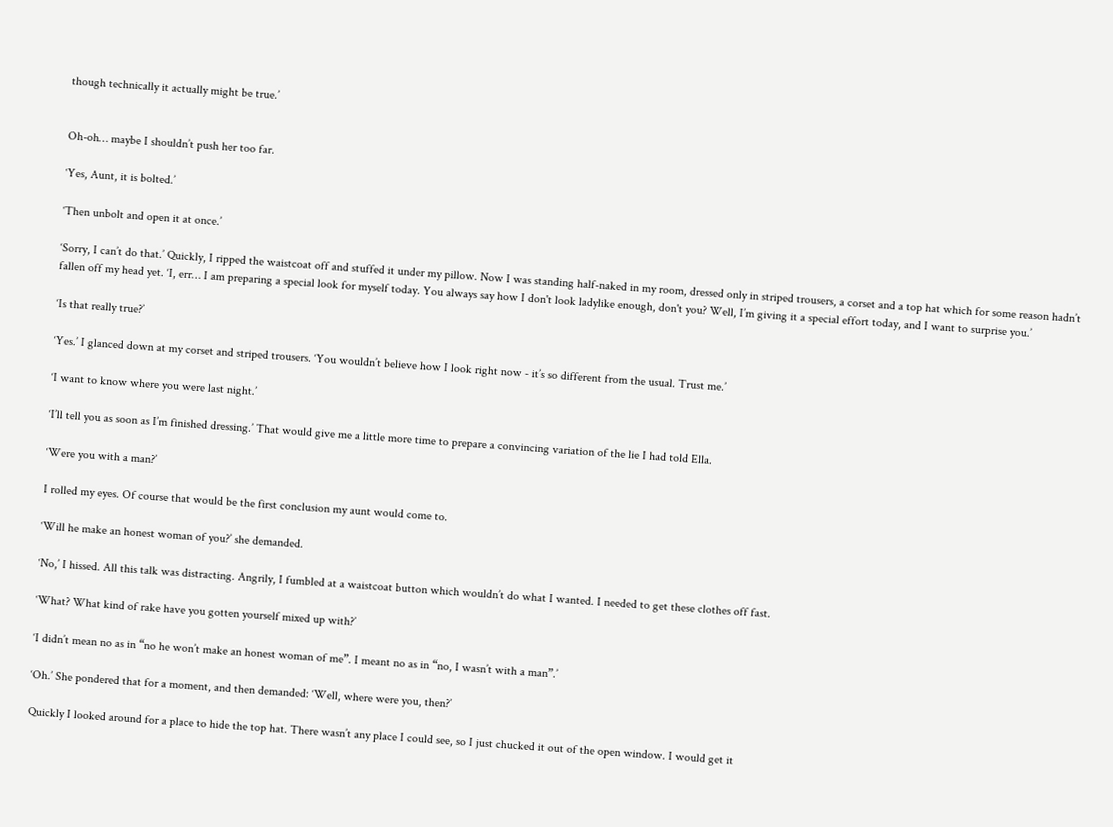though technically it actually might be true.’


Oh-oh… maybe I shouldn’t push her too far.

‘Yes, Aunt, it is bolted.’

‘Then unbolt and open it at once.’

‘Sorry, I can’t do that.’ Quickly, I ripped the waistcoat off and stuffed it under my pillow. Now I was standing half-naked in my room, dressed only in striped trousers, a corset and a top hat which for some reason hadn’t fallen off my head yet. ‘I, err… I am preparing a special look for myself today. You always say how I don't look ladylike enough, don't you? Well, I’m giving it a special effort today, and I want to surprise you.’

‘Is that really true?’

‘Yes.’ I glanced down at my corset and striped trousers. ‘You wouldn’t believe how I look right now - it’s so different from the usual. Trust me.’

‘I want to know where you were last night.’

‘I’ll tell you as soon as I’m finished dressing.’ That would give me a little more time to prepare a convincing variation of the lie I had told Ella.

‘Were you with a man?’

I rolled my eyes. Of course that would be the first conclusion my aunt would come to.

‘Will he make an honest woman of you?’ she demanded.

‘No,’ I hissed. All this talk was distracting. Angrily, I fumbled at a waistcoat button which wouldn’t do what I wanted. I needed to get these clothes off fast.

‘What? What kind of rake have you gotten yourself mixed up with?’

‘I didn’t mean no as in “no he won’t make an honest woman of me”. I meant no as in “no, I wasn’t with a man”.’

‘Oh.’ She pondered that for a moment, and then demanded: ‘Well, where were you, then?’

Quickly I looked around for a place to hide the top hat. There wasn’t any place I could see, so I just chucked it out of the open window. I would get it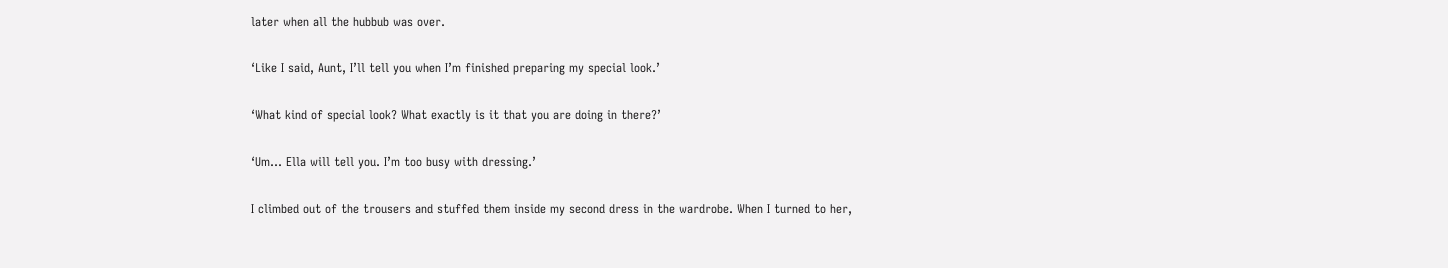later when all the hubbub was over.

‘Like I said, Aunt, I’ll tell you when I’m finished preparing my special look.’

‘What kind of special look? What exactly is it that you are doing in there?’

‘Um… Ella will tell you. I’m too busy with dressing.’

I climbed out of the trousers and stuffed them inside my second dress in the wardrobe. When I turned to her,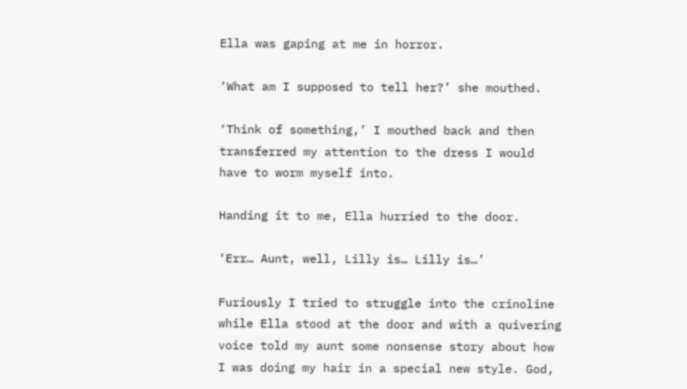Ella was gaping at me in horror.

‘What am I supposed to tell her?’ she mouthed.

‘Think of something,’ I mouthed back and then transferred my attention to the dress I would have to worm myself into.

Handing it to me, Ella hurried to the door.

‘Err… Aunt, well, Lilly is… Lilly is…’

Furiously I tried to struggle into the crinoline while Ella stood at the door and with a quivering voice told my aunt some nonsense story about how I was doing my hair in a special new style. God,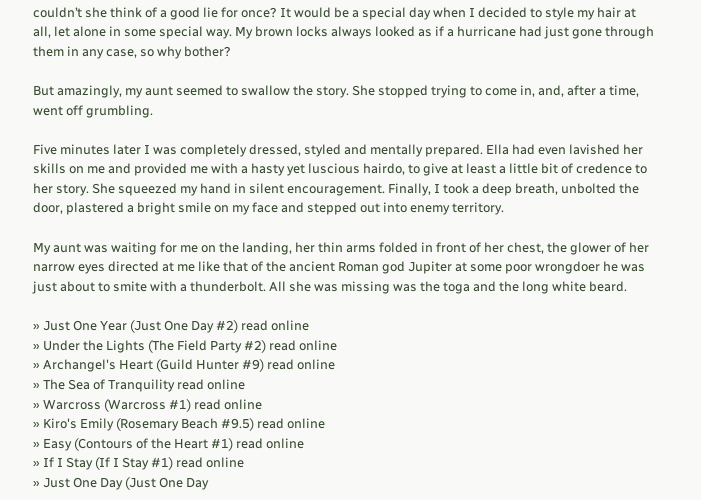couldn’t she think of a good lie for once? It would be a special day when I decided to style my hair at all, let alone in some special way. My brown locks always looked as if a hurricane had just gone through them in any case, so why bother?

But amazingly, my aunt seemed to swallow the story. She stopped trying to come in, and, after a time, went off grumbling.

Five minutes later I was completely dressed, styled and mentally prepared. Ella had even lavished her skills on me and provided me with a hasty yet luscious hairdo, to give at least a little bit of credence to her story. She squeezed my hand in silent encouragement. Finally, I took a deep breath, unbolted the door, plastered a bright smile on my face and stepped out into enemy territory.

My aunt was waiting for me on the landing, her thin arms folded in front of her chest, the glower of her narrow eyes directed at me like that of the ancient Roman god Jupiter at some poor wrongdoer he was just about to smite with a thunderbolt. All she was missing was the toga and the long white beard.

» Just One Year (Just One Day #2) read online
» Under the Lights (The Field Party #2) read online
» Archangel's Heart (Guild Hunter #9) read online
» The Sea of Tranquility read online
» Warcross (Warcross #1) read online
» Kiro's Emily (Rosemary Beach #9.5) read online
» Easy (Contours of the Heart #1) read online
» If I Stay (If I Stay #1) read online
» Just One Day (Just One Day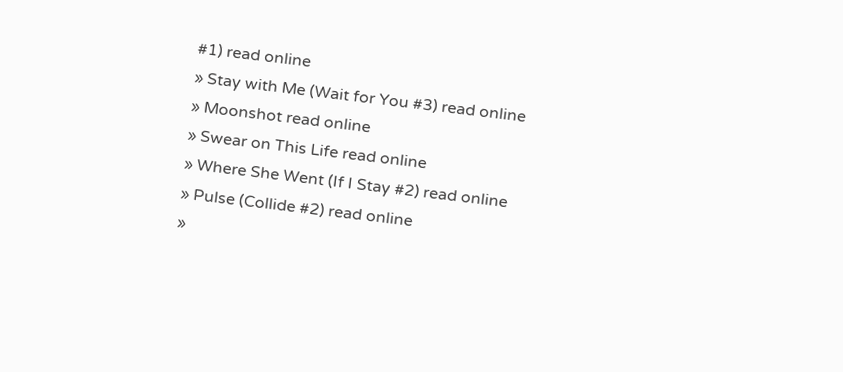#1) read online
» Stay with Me (Wait for You #3) read online
» Moonshot read online
» Swear on This Life read online
» Where She Went (If I Stay #2) read online
» Pulse (Collide #2) read online
»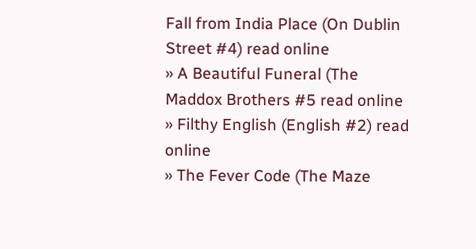Fall from India Place (On Dublin Street #4) read online
» A Beautiful Funeral (The Maddox Brothers #5 read online
» Filthy English (English #2) read online
» The Fever Code (The Maze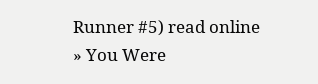Runner #5) read online
» You Were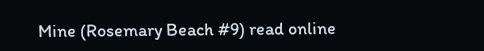Mine (Rosemary Beach #9) read online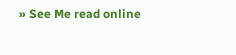» See Me read online